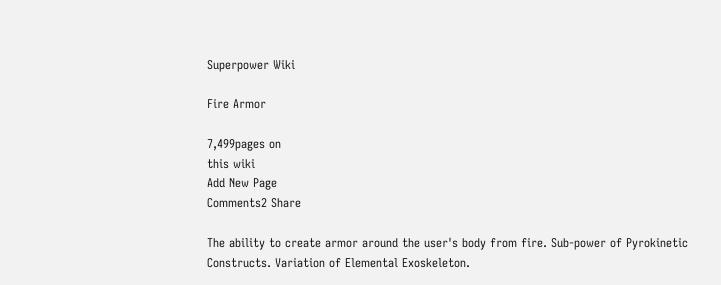Superpower Wiki

Fire Armor

7,499pages on
this wiki
Add New Page
Comments2 Share

The ability to create armor around the user's body from fire. Sub-power of Pyrokinetic Constructs. Variation of Elemental Exoskeleton.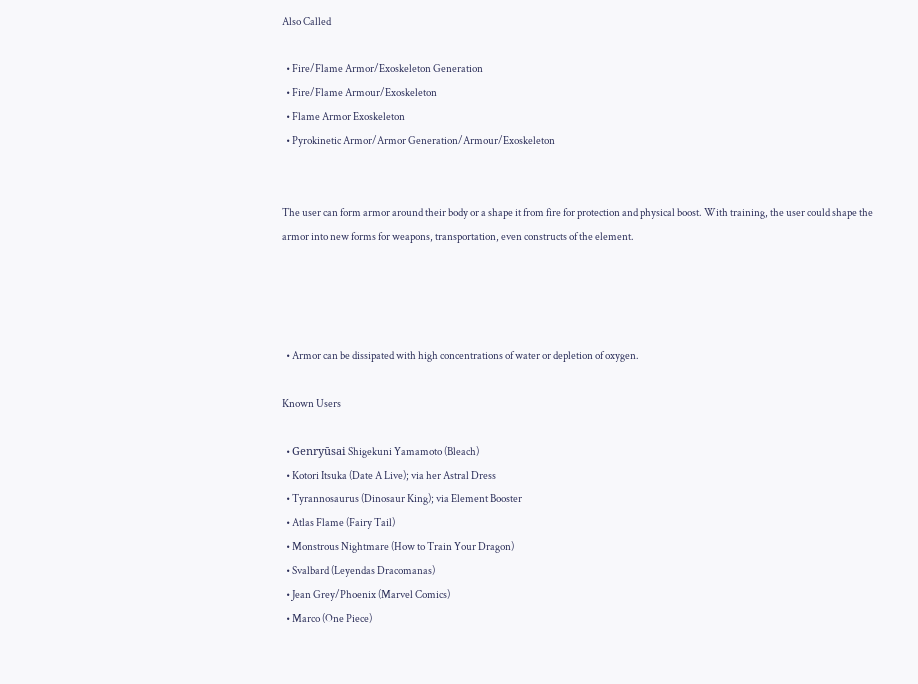Also Called

  • Fire/Flame Armor/Exoskeleton Generation
  • Fire/Flame Armour/Exoskeleton
  • Flame Armor Exoskeleton
  • Pyrokinetic Armor/Armor Generation/Armour/Exoskeleton


The user can form armor around their body or a shape it from fire for protection and physical boost. With training, the user could shape the armor into new forms for weapons, transportation, even constructs of the element.




  • Armor can be dissipated with high concentrations of water or depletion of oxygen.

Known Users

  • Genryūsai Shigekuni Yamamoto (Bleach)
  • Kotori Itsuka (Date A Live); via her Astral Dress
  • Tyrannosaurus (Dinosaur King); via Element Booster
  • Atlas Flame (Fairy Tail)
  • Monstrous Nightmare (How to Train Your Dragon)
  • Svalbard (Leyendas Dracomanas)
  • Jean Grey/Phoenix (Marvel Comics)
  • Marco (One Piece)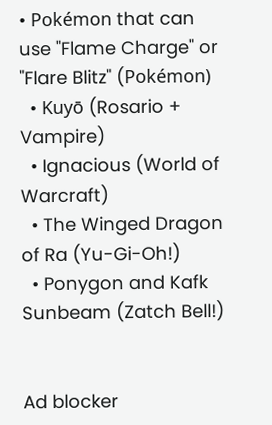• Pokémon that can use "Flame Charge" or "Flare Blitz" (Pokémon)
  • Kuyō (Rosario + Vampire)
  • Ignacious (World of Warcraft)
  • The Winged Dragon of Ra (Yu-Gi-Oh!)
  • Ponygon and Kafk Sunbeam (Zatch Bell!)


Ad blocker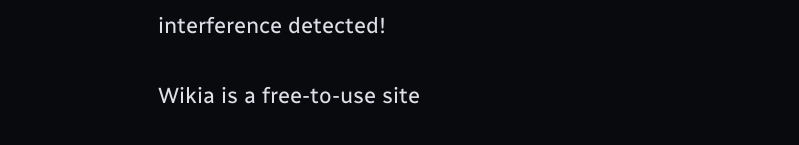interference detected!

Wikia is a free-to-use site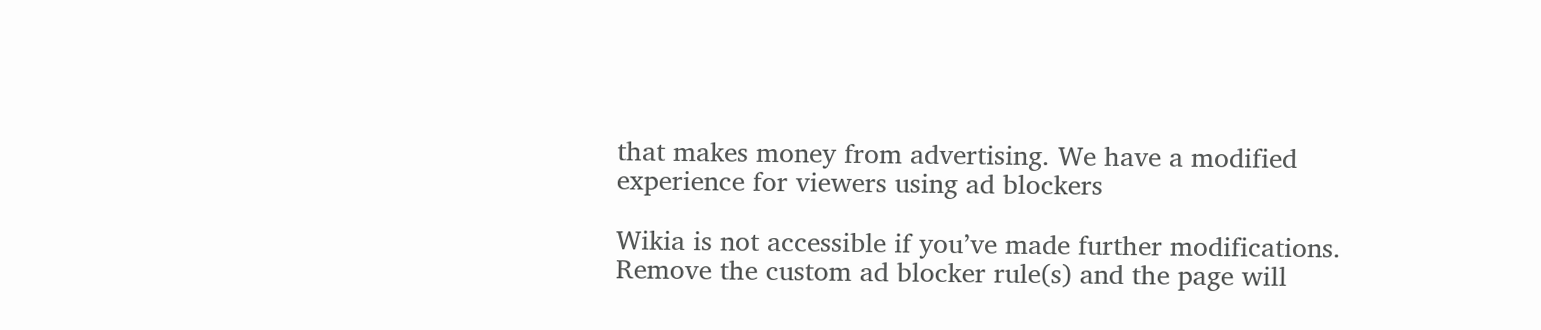that makes money from advertising. We have a modified experience for viewers using ad blockers

Wikia is not accessible if you’ve made further modifications. Remove the custom ad blocker rule(s) and the page will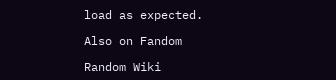load as expected.

Also on Fandom

Random Wiki